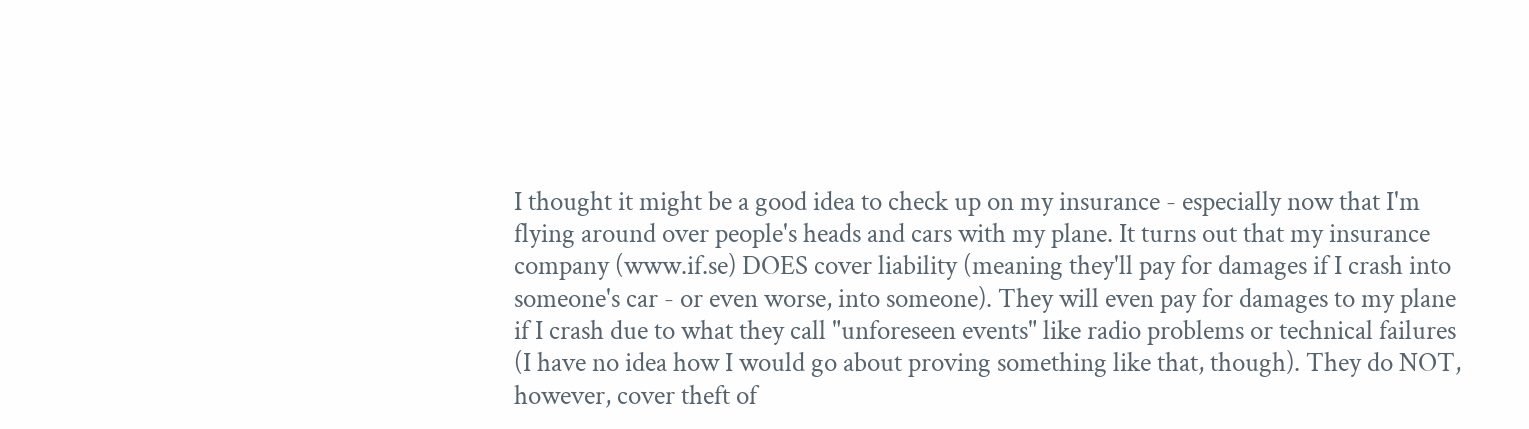I thought it might be a good idea to check up on my insurance - especially now that I'm flying around over people's heads and cars with my plane. It turns out that my insurance company (www.if.se) DOES cover liability (meaning they'll pay for damages if I crash into someone's car - or even worse, into someone). They will even pay for damages to my plane if I crash due to what they call "unforeseen events" like radio problems or technical failures (I have no idea how I would go about proving something like that, though). They do NOT, however, cover theft of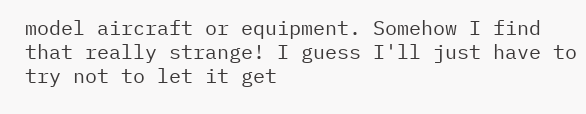model aircraft or equipment. Somehow I find that really strange! I guess I'll just have to try not to let it get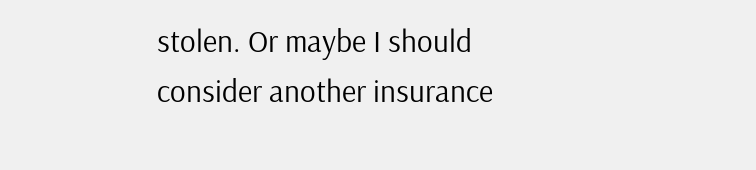stolen. Or maybe I should consider another insurance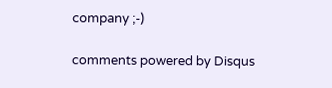company ;-)

comments powered by Disqus